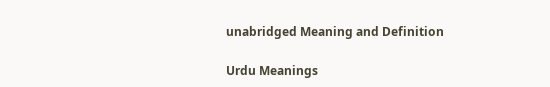unabridged Meaning and Definition

Urdu Meanings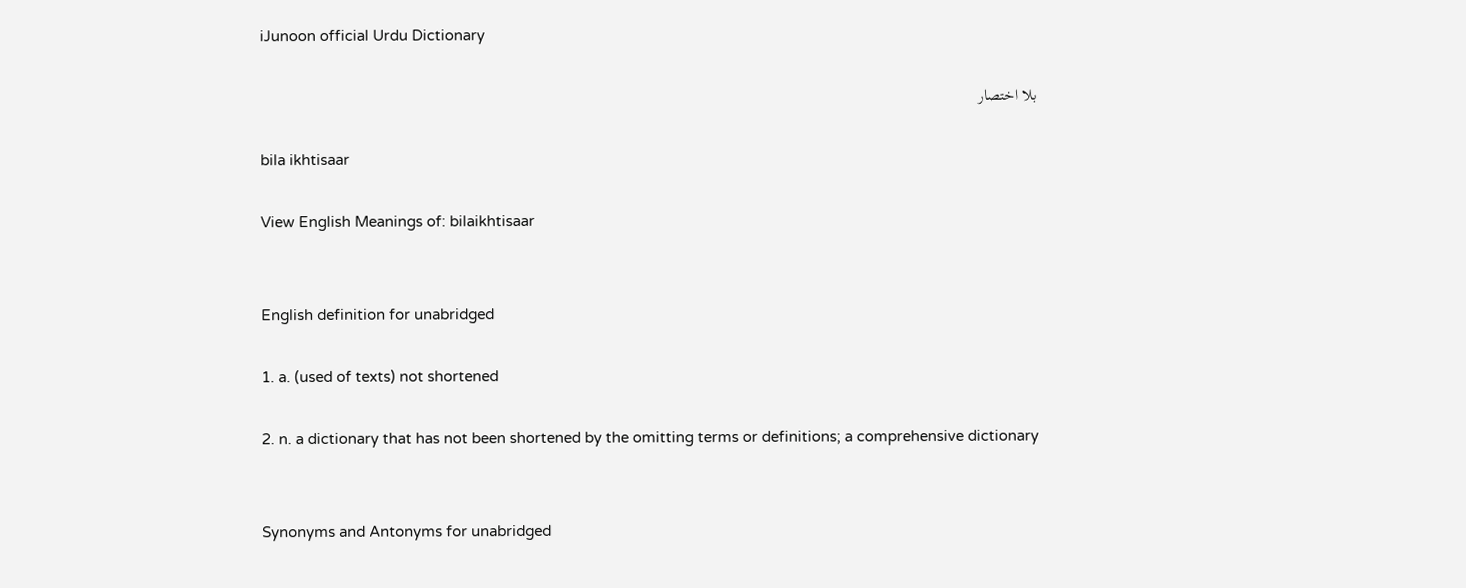iJunoon official Urdu Dictionary

بلا اختصار

bila ikhtisaar

View English Meanings of: bilaikhtisaar


English definition for unabridged

1. a. (used of texts) not shortened

2. n. a dictionary that has not been shortened by the omitting terms or definitions; a comprehensive dictionary


Synonyms and Antonyms for unabridged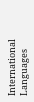International Languages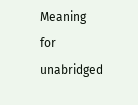Meaning for unabridged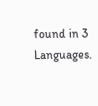found in 3 Languages.